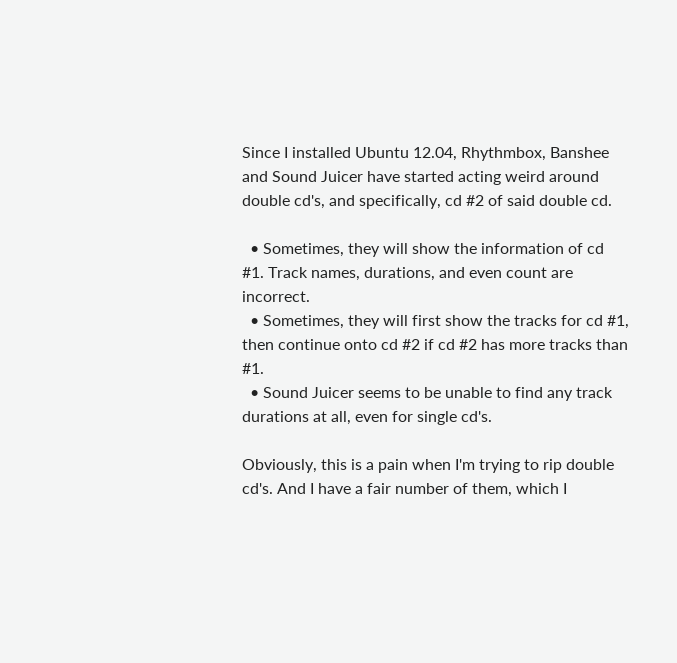Since I installed Ubuntu 12.04, Rhythmbox, Banshee and Sound Juicer have started acting weird around double cd's, and specifically, cd #2 of said double cd.

  • Sometimes, they will show the information of cd #1. Track names, durations, and even count are incorrect.
  • Sometimes, they will first show the tracks for cd #1, then continue onto cd #2 if cd #2 has more tracks than #1.
  • Sound Juicer seems to be unable to find any track durations at all, even for single cd's.

Obviously, this is a pain when I'm trying to rip double cd's. And I have a fair number of them, which I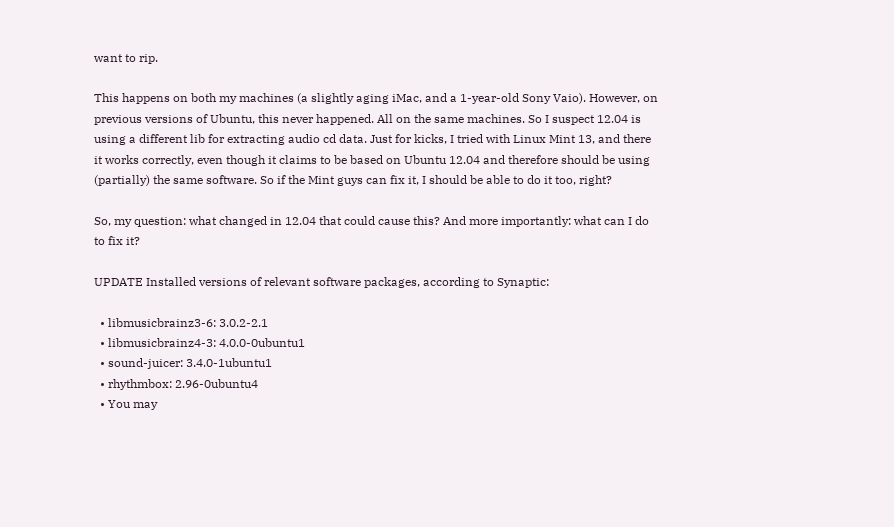want to rip.

This happens on both my machines (a slightly aging iMac, and a 1-year-old Sony Vaio). However, on previous versions of Ubuntu, this never happened. All on the same machines. So I suspect 12.04 is using a different lib for extracting audio cd data. Just for kicks, I tried with Linux Mint 13, and there it works correctly, even though it claims to be based on Ubuntu 12.04 and therefore should be using (partially) the same software. So if the Mint guys can fix it, I should be able to do it too, right?

So, my question: what changed in 12.04 that could cause this? And more importantly: what can I do to fix it?

UPDATE Installed versions of relevant software packages, according to Synaptic:

  • libmusicbrainz3-6: 3.0.2-2.1
  • libmusicbrainz4-3: 4.0.0-0ubuntu1
  • sound-juicer: 3.4.0-1ubuntu1
  • rhythmbox: 2.96-0ubuntu4
  • You may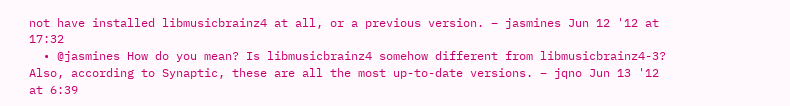not have installed libmusicbrainz4 at all, or a previous version. – jasmines Jun 12 '12 at 17:32
  • @jasmines How do you mean? Is libmusicbrainz4 somehow different from libmusicbrainz4-3? Also, according to Synaptic, these are all the most up-to-date versions. – jqno Jun 13 '12 at 6:39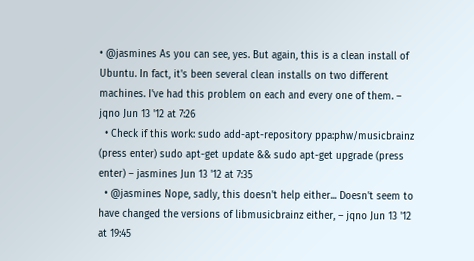• @jasmines As you can see, yes. But again, this is a clean install of Ubuntu. In fact, it's been several clean installs on two different machines. I've had this problem on each and every one of them. – jqno Jun 13 '12 at 7:26
  • Check if this work: sudo add-apt-repository ppa:phw/musicbrainz (press enter) sudo apt-get update && sudo apt-get upgrade (press enter) – jasmines Jun 13 '12 at 7:35
  • @jasmines Nope, sadly, this doesn't help either... Doesn't seem to have changed the versions of libmusicbrainz either, – jqno Jun 13 '12 at 19:45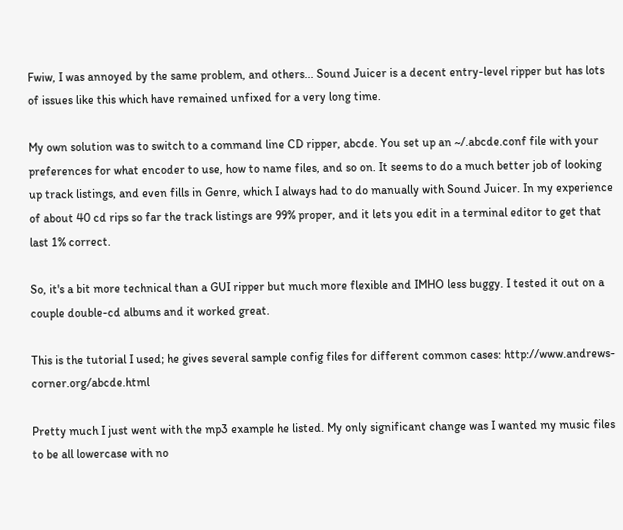Fwiw, I was annoyed by the same problem, and others... Sound Juicer is a decent entry-level ripper but has lots of issues like this which have remained unfixed for a very long time.

My own solution was to switch to a command line CD ripper, abcde. You set up an ~/.abcde.conf file with your preferences for what encoder to use, how to name files, and so on. It seems to do a much better job of looking up track listings, and even fills in Genre, which I always had to do manually with Sound Juicer. In my experience of about 40 cd rips so far the track listings are 99% proper, and it lets you edit in a terminal editor to get that last 1% correct.

So, it's a bit more technical than a GUI ripper but much more flexible and IMHO less buggy. I tested it out on a couple double-cd albums and it worked great.

This is the tutorial I used; he gives several sample config files for different common cases: http://www.andrews-corner.org/abcde.html

Pretty much I just went with the mp3 example he listed. My only significant change was I wanted my music files to be all lowercase with no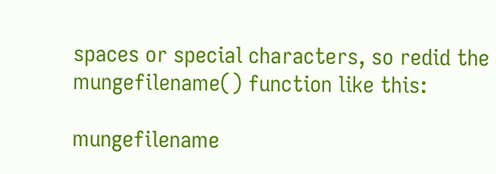spaces or special characters, so redid the mungefilename() function like this:

mungefilename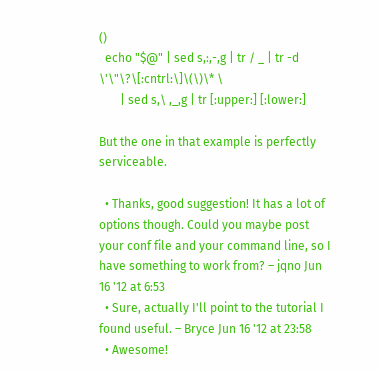()
  echo "$@" | sed s,:,-,g | tr / _ | tr -d \'\"\?\[:cntrl:\]\(\)\* \
       | sed s,\ ,_,g | tr [:upper:] [:lower:]

But the one in that example is perfectly serviceable.

  • Thanks, good suggestion! It has a lot of options though. Could you maybe post your conf file and your command line, so I have something to work from? – jqno Jun 16 '12 at 6:53
  • Sure, actually I'll point to the tutorial I found useful. – Bryce Jun 16 '12 at 23:58
  • Awesome!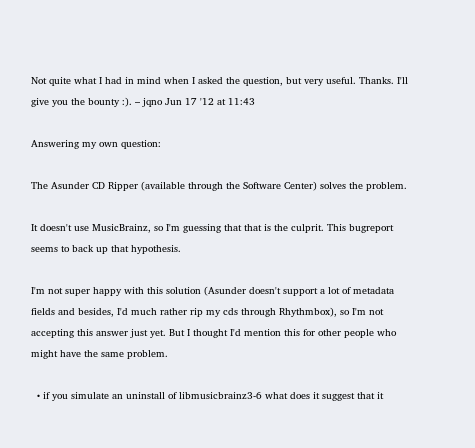Not quite what I had in mind when I asked the question, but very useful. Thanks. I'll give you the bounty :). – jqno Jun 17 '12 at 11:43

Answering my own question:

The Asunder CD Ripper (available through the Software Center) solves the problem.

It doesn't use MusicBrainz, so I'm guessing that that is the culprit. This bugreport seems to back up that hypothesis.

I'm not super happy with this solution (Asunder doesn't support a lot of metadata fields and besides, I'd much rather rip my cds through Rhythmbox), so I'm not accepting this answer just yet. But I thought I'd mention this for other people who might have the same problem.

  • if you simulate an uninstall of libmusicbrainz3-6 what does it suggest that it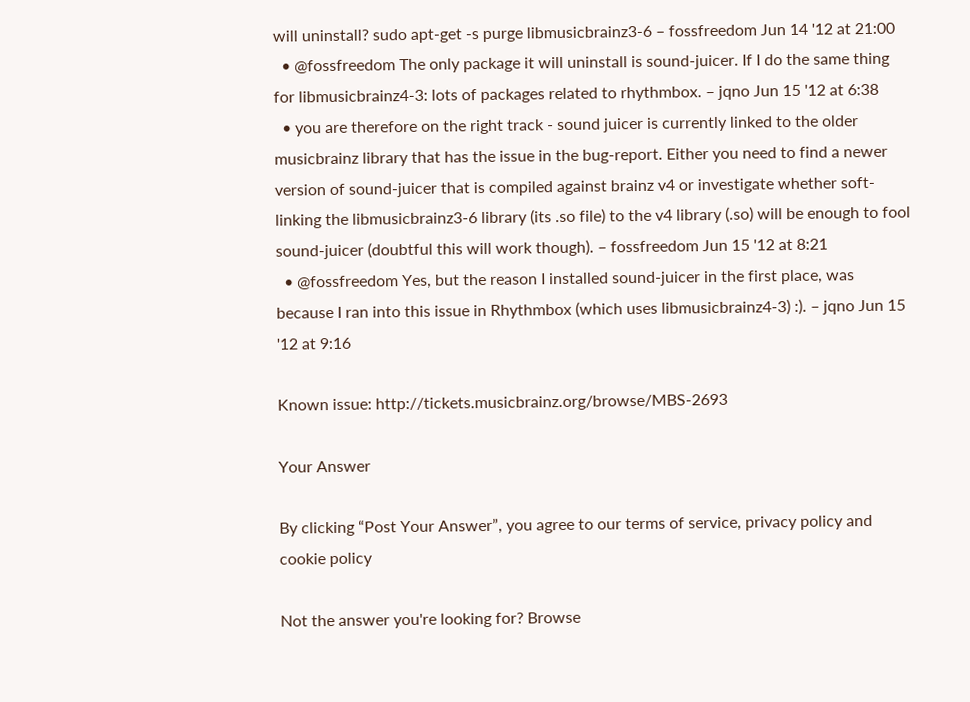will uninstall? sudo apt-get -s purge libmusicbrainz3-6 – fossfreedom Jun 14 '12 at 21:00
  • @fossfreedom The only package it will uninstall is sound-juicer. If I do the same thing for libmusicbrainz4-3: lots of packages related to rhythmbox. – jqno Jun 15 '12 at 6:38
  • you are therefore on the right track - sound juicer is currently linked to the older musicbrainz library that has the issue in the bug-report. Either you need to find a newer version of sound-juicer that is compiled against brainz v4 or investigate whether soft-linking the libmusicbrainz3-6 library (its .so file) to the v4 library (.so) will be enough to fool sound-juicer (doubtful this will work though). – fossfreedom Jun 15 '12 at 8:21
  • @fossfreedom Yes, but the reason I installed sound-juicer in the first place, was because I ran into this issue in Rhythmbox (which uses libmusicbrainz4-3) :). – jqno Jun 15 '12 at 9:16

Known issue: http://tickets.musicbrainz.org/browse/MBS-2693

Your Answer

By clicking “Post Your Answer”, you agree to our terms of service, privacy policy and cookie policy

Not the answer you're looking for? Browse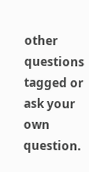other questions tagged or ask your own question.